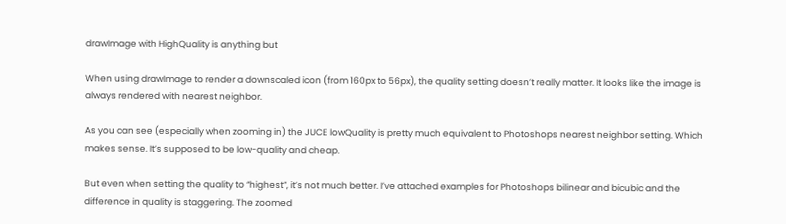drawImage with HighQuality is anything but

When using drawImage to render a downscaled icon (from 160px to 56px), the quality setting doesn’t really matter. It looks like the image is always rendered with nearest neighbor.

As you can see (especially when zooming in) the JUCE lowQuality is pretty much equivalent to Photoshops nearest neighbor setting. Which makes sense. It’s supposed to be low-quality and cheap.

But even when setting the quality to “highest”, it’s not much better. I’ve attached examples for Photoshops bilinear and bicubic and the difference in quality is staggering. The zoomed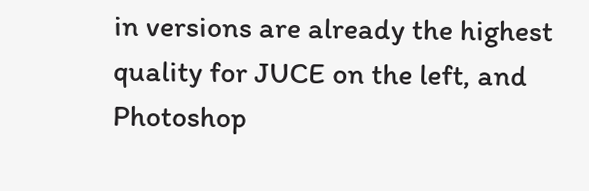in versions are already the highest quality for JUCE on the left, and Photoshop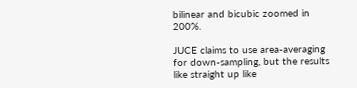bilinear and bicubic zoomed in 200%.

JUCE claims to use area-averaging for down-sampling, but the results like straight up like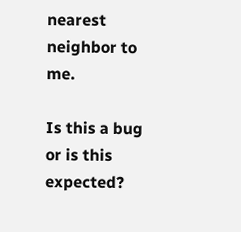nearest neighbor to me.

Is this a bug or is this expected?